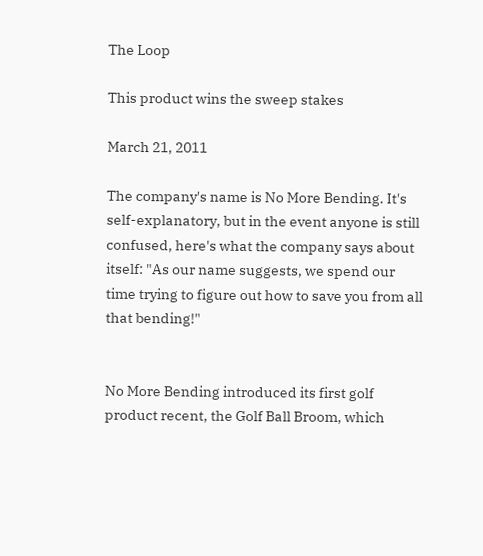The Loop

This product wins the sweep stakes

March 21, 2011

The company's name is No More Bending. It's self-explanatory, but in the event anyone is still confused, here's what the company says about itself: "As our name suggests, we spend our time trying to figure out how to save you from all that bending!"


No More Bending introduced its first golf product recent, the Golf Ball Broom, which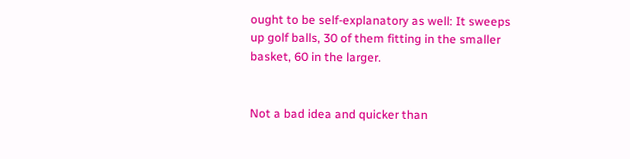ought to be self-explanatory as well: It sweeps up golf balls, 30 of them fitting in the smaller basket, 60 in the larger.


Not a bad idea and quicker than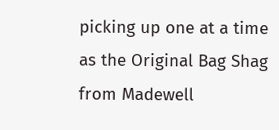picking up one at a time as the Original Bag Shag from Madewell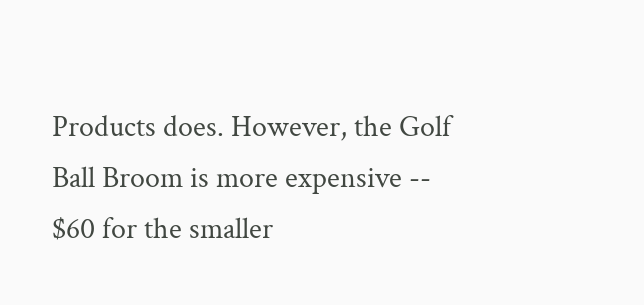Products does. However, the Golf Ball Broom is more expensive -- $60 for the smaller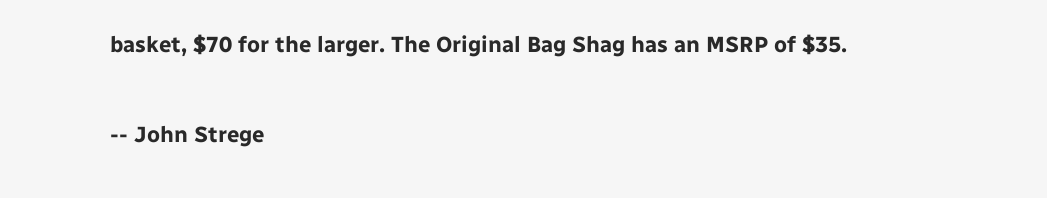basket, $70 for the larger. The Original Bag Shag has an MSRP of $35.

-- John Strege